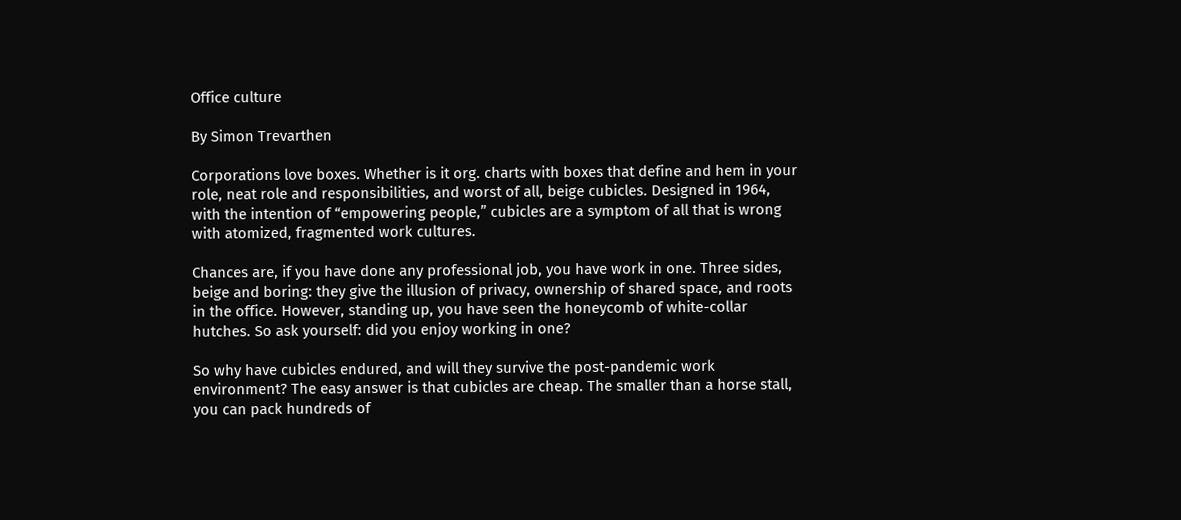Office culture

By Simon Trevarthen

Corporations love boxes. Whether is it org. charts with boxes that define and hem in your role, neat role and responsibilities, and worst of all, beige cubicles. Designed in 1964, with the intention of “empowering people,” cubicles are a symptom of all that is wrong with atomized, fragmented work cultures.

Chances are, if you have done any professional job, you have work in one. Three sides, beige and boring: they give the illusion of privacy, ownership of shared space, and roots in the office. However, standing up, you have seen the honeycomb of white-collar hutches. So ask yourself: did you enjoy working in one?

So why have cubicles endured, and will they survive the post-pandemic work environment? The easy answer is that cubicles are cheap. The smaller than a horse stall, you can pack hundreds of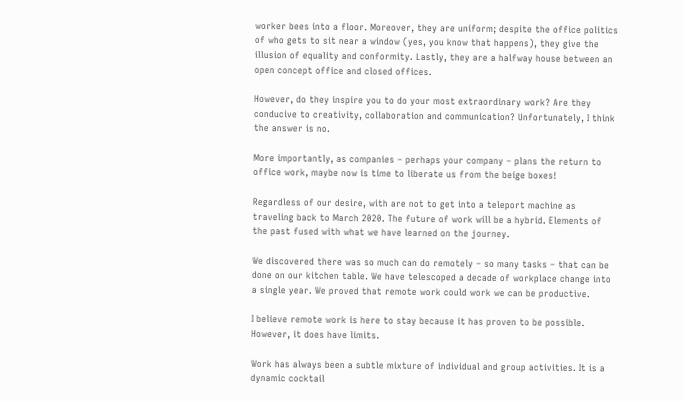worker bees into a floor. Moreover, they are uniform; despite the office politics of who gets to sit near a window (yes, you know that happens), they give the illusion of equality and conformity. Lastly, they are a halfway house between an open concept office and closed offices.

However, do they inspire you to do your most extraordinary work? Are they conducive to creativity, collaboration and communication? Unfortunately, I think the answer is no.

More importantly, as companies – perhaps your company – plans the return to office work, maybe now is time to liberate us from the beige boxes!

Regardless of our desire, with are not to get into a teleport machine as traveling back to March 2020. The future of work will be a hybrid. Elements of the past fused with what we have learned on the journey.

We discovered there was so much can do remotely – so many tasks – that can be done on our kitchen table. We have telescoped a decade of workplace change into a single year. We proved that remote work could work we can be productive.

I believe remote work is here to stay because it has proven to be possible. However, it does have limits.

Work has always been a subtle mixture of individual and group activities. It is a dynamic cocktail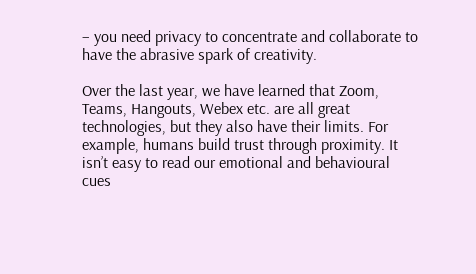– you need privacy to concentrate and collaborate to have the abrasive spark of creativity.

Over the last year, we have learned that Zoom, Teams, Hangouts, Webex etc. are all great technologies, but they also have their limits. For example, humans build trust through proximity. It isn’t easy to read our emotional and behavioural cues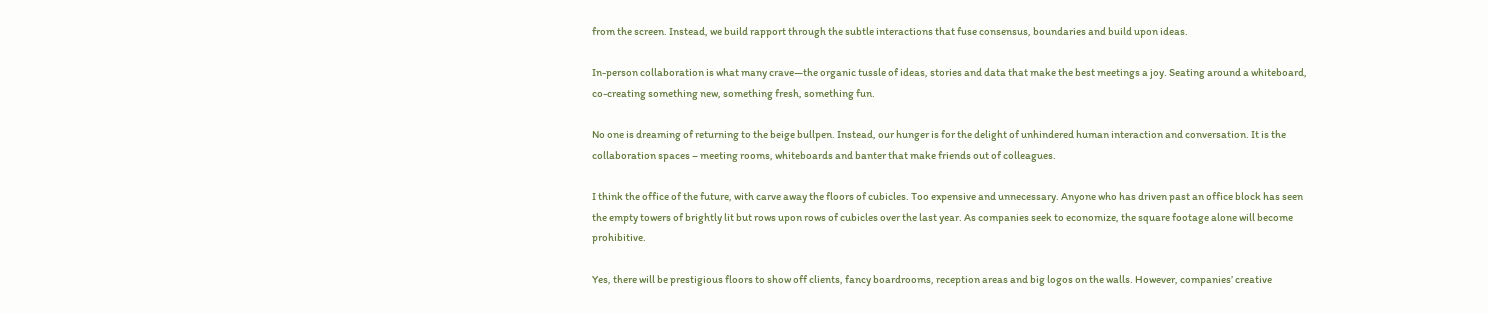from the screen. Instead, we build rapport through the subtle interactions that fuse consensus, boundaries and build upon ideas.

In-person collaboration is what many crave—the organic tussle of ideas, stories and data that make the best meetings a joy. Seating around a whiteboard, co-creating something new, something fresh, something fun.

No one is dreaming of returning to the beige bullpen. Instead, our hunger is for the delight of unhindered human interaction and conversation. It is the collaboration spaces – meeting rooms, whiteboards and banter that make friends out of colleagues.

I think the office of the future, with carve away the floors of cubicles. Too expensive and unnecessary. Anyone who has driven past an office block has seen the empty towers of brightly lit but rows upon rows of cubicles over the last year. As companies seek to economize, the square footage alone will become prohibitive.

Yes, there will be prestigious floors to show off clients, fancy boardrooms, reception areas and big logos on the walls. However, companies’ creative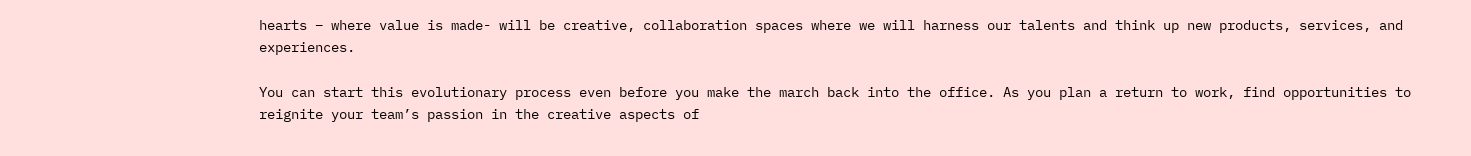hearts – where value is made- will be creative, collaboration spaces where we will harness our talents and think up new products, services, and experiences.

You can start this evolutionary process even before you make the march back into the office. As you plan a return to work, find opportunities to reignite your team’s passion in the creative aspects of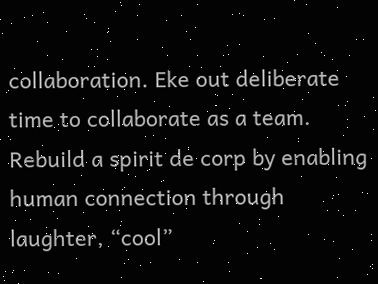collaboration. Eke out deliberate time to collaborate as a team. Rebuild a spirit de corp by enabling human connection through laughter, “cool”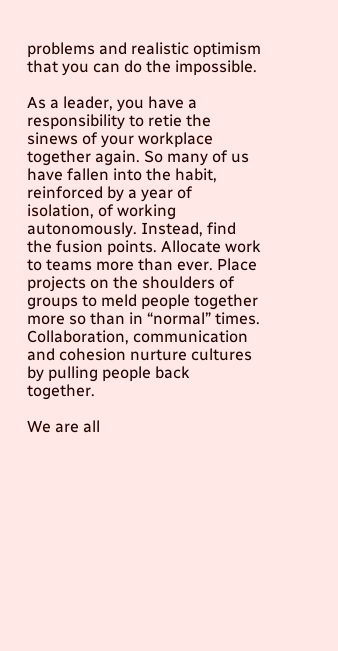problems and realistic optimism that you can do the impossible.

As a leader, you have a responsibility to retie the sinews of your workplace together again. So many of us have fallen into the habit, reinforced by a year of isolation, of working autonomously. Instead, find the fusion points. Allocate work to teams more than ever. Place projects on the shoulders of groups to meld people together more so than in “normal” times. Collaboration, communication and cohesion nurture cultures by pulling people back together.

We are all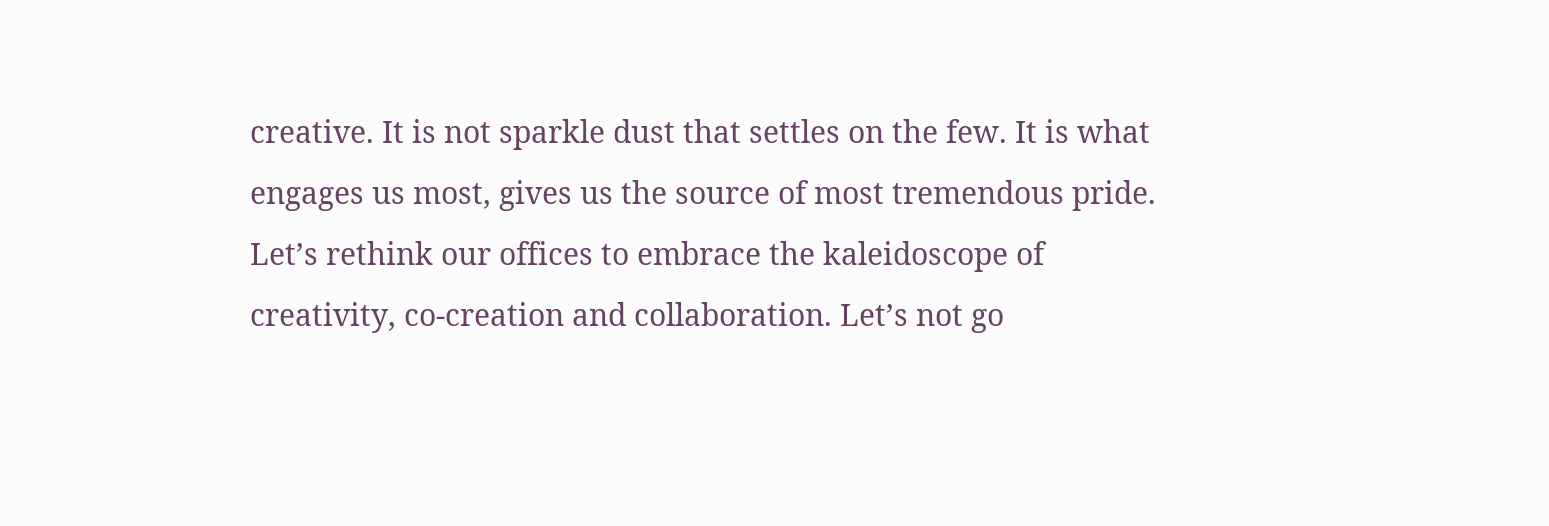creative. It is not sparkle dust that settles on the few. It is what engages us most, gives us the source of most tremendous pride. Let’s rethink our offices to embrace the kaleidoscope of creativity, co-creation and collaboration. Let’s not go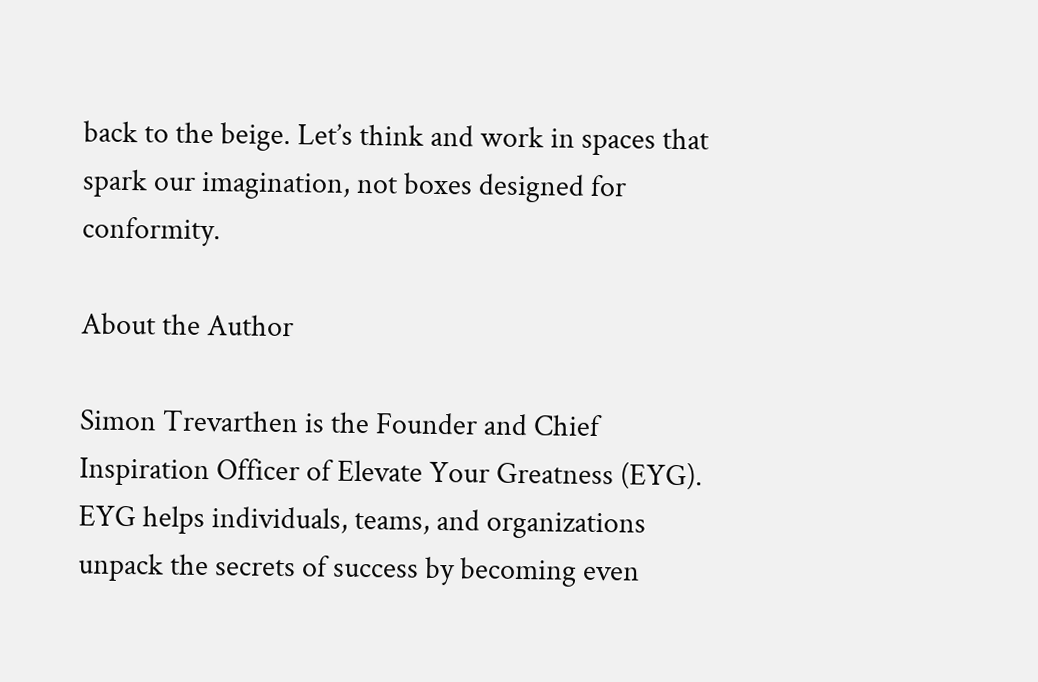back to the beige. Let’s think and work in spaces that spark our imagination, not boxes designed for conformity.

About the Author

Simon Trevarthen is the Founder and Chief Inspiration Officer of Elevate Your Greatness (EYG). EYG helps individuals, teams, and organizations unpack the secrets of success by becoming even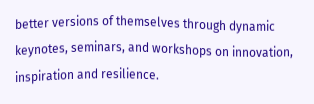better versions of themselves through dynamic keynotes, seminars, and workshops on innovation, inspiration and resilience.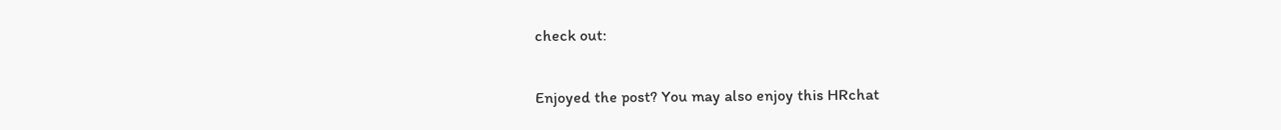check out:


Enjoyed the post? You may also enjoy this HRchat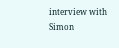interview with Simon